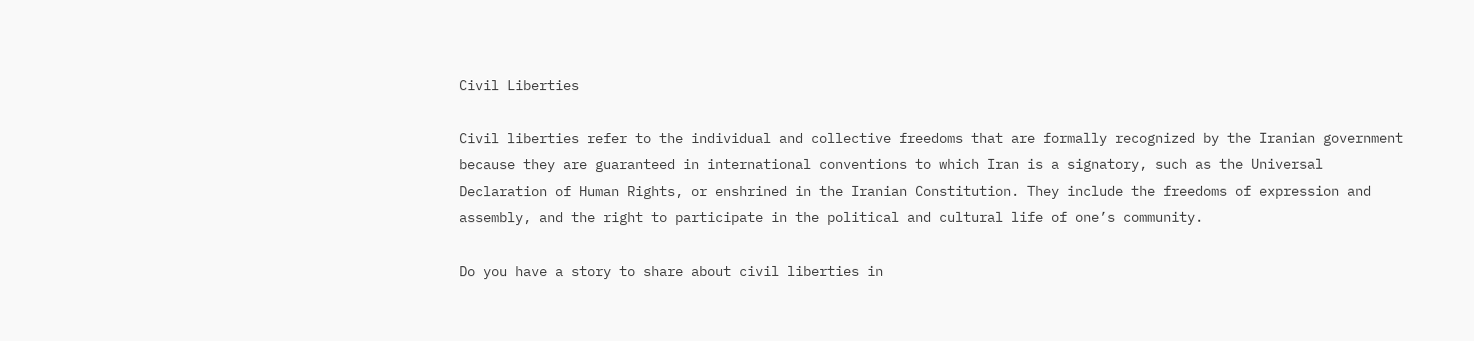Civil Liberties

Civil liberties refer to the individual and collective freedoms that are formally recognized by the Iranian government because they are guaranteed in international conventions to which Iran is a signatory, such as the Universal Declaration of Human Rights, or enshrined in the Iranian Constitution. They include the freedoms of expression and assembly, and the right to participate in the political and cultural life of one’s community.

Do you have a story to share about civil liberties in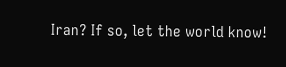Iran? If so, let the world know!